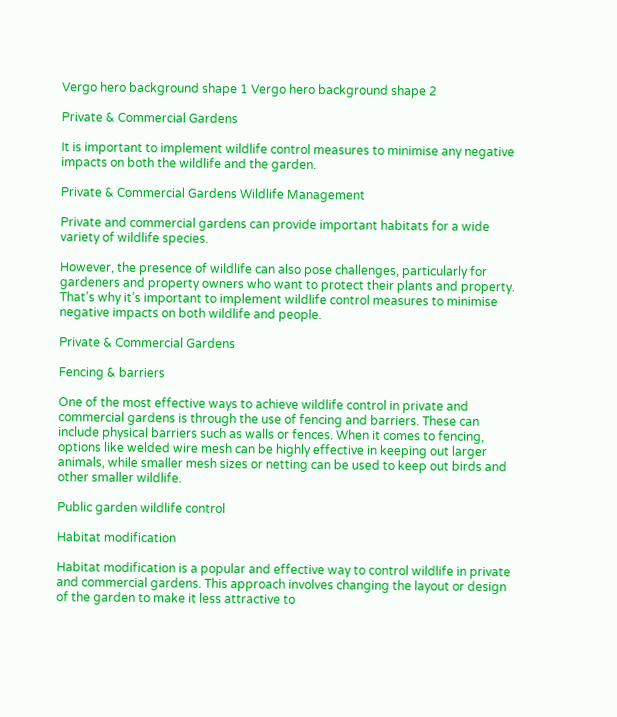Vergo hero background shape 1 Vergo hero background shape 2

Private & Commercial Gardens

It is important to implement wildlife control measures to minimise any negative impacts on both the wildlife and the garden.

Private & Commercial Gardens Wildlife Management

Private and commercial gardens can provide important habitats for a wide variety of wildlife species.

However, the presence of wildlife can also pose challenges, particularly for gardeners and property owners who want to protect their plants and property. That’s why it’s important to implement wildlife control measures to minimise negative impacts on both wildlife and people.

Private & Commercial Gardens

Fencing & barriers

One of the most effective ways to achieve wildlife control in private and commercial gardens is through the use of fencing and barriers. These can include physical barriers such as walls or fences. When it comes to fencing, options like welded wire mesh can be highly effective in keeping out larger animals, while smaller mesh sizes or netting can be used to keep out birds and other smaller wildlife.

Public garden wildlife control

Habitat modification

Habitat modification is a popular and effective way to control wildlife in private and commercial gardens. This approach involves changing the layout or design of the garden to make it less attractive to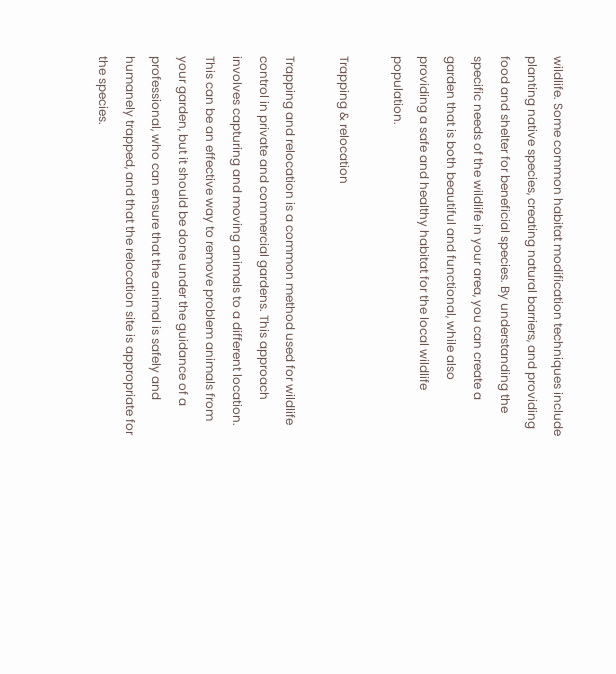wildlife. Some common habitat modification techniques include planting native species, creating natural barriers, and providing food and shelter for beneficial species. By understanding the specific needs of the wildlife in your area, you can create a garden that is both beautiful and functional, while also providing a safe and healthy habitat for the local wildlife population.

Trapping & relocation

Trapping and relocation is a common method used for wildlife control in private and commercial gardens. This approach involves capturing and moving animals to a different location. This can be an effective way to remove problem animals from your garden, but it should be done under the guidance of a professional, who can ensure that the animal is safely and humanely trapped, and that the relocation site is appropriate for the species.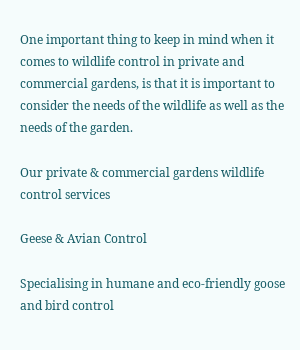One important thing to keep in mind when it comes to wildlife control in private and commercial gardens, is that it is important to consider the needs of the wildlife as well as the needs of the garden.

Our private & commercial gardens wildlife control services

Geese & Avian Control

Specialising in humane and eco-friendly goose and bird control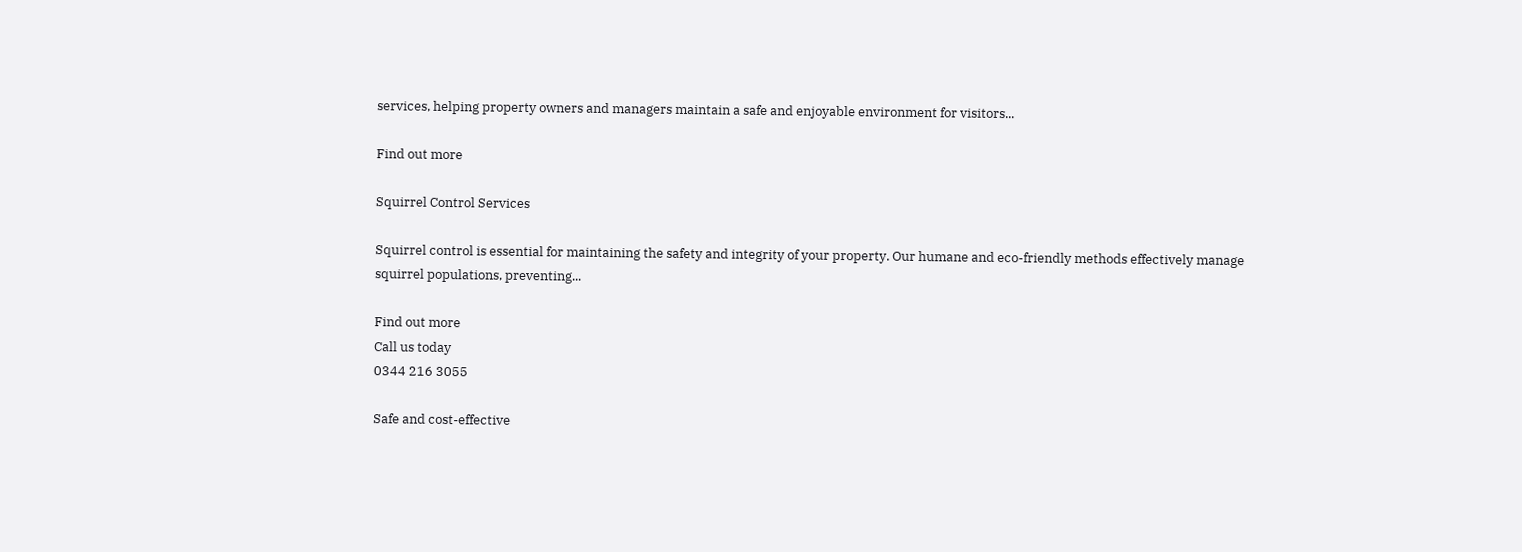services, helping property owners and managers maintain a safe and enjoyable environment for visitors...

Find out more

Squirrel Control Services

Squirrel control is essential for maintaining the safety and integrity of your property. Our humane and eco-friendly methods effectively manage squirrel populations, preventing...

Find out more
Call us today
0344 216 3055

Safe and cost-effective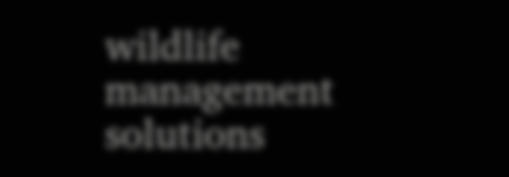wildlife management solutions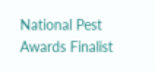National Pest Awards Finalist